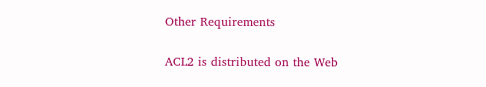Other Requirements

ACL2 is distributed on the Web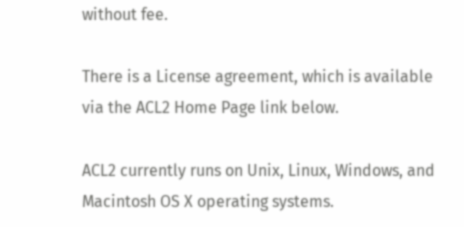without fee.

There is a License agreement, which is available via the ACL2 Home Page link below.

ACL2 currently runs on Unix, Linux, Windows, and Macintosh OS X operating systems.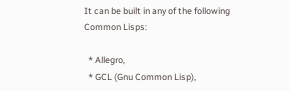It can be built in any of the following Common Lisps:

  * Allegro,
  * GCL (Gnu Common Lisp),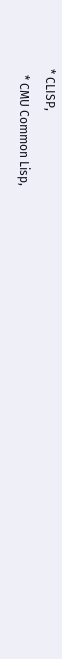* CLISP,
  * CMU Common Lisp,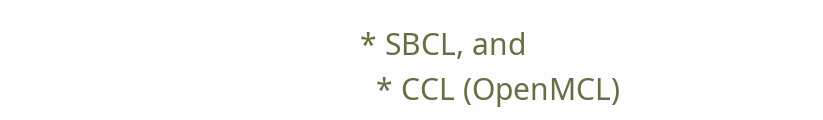* SBCL, and
  * CCL (OpenMCL)